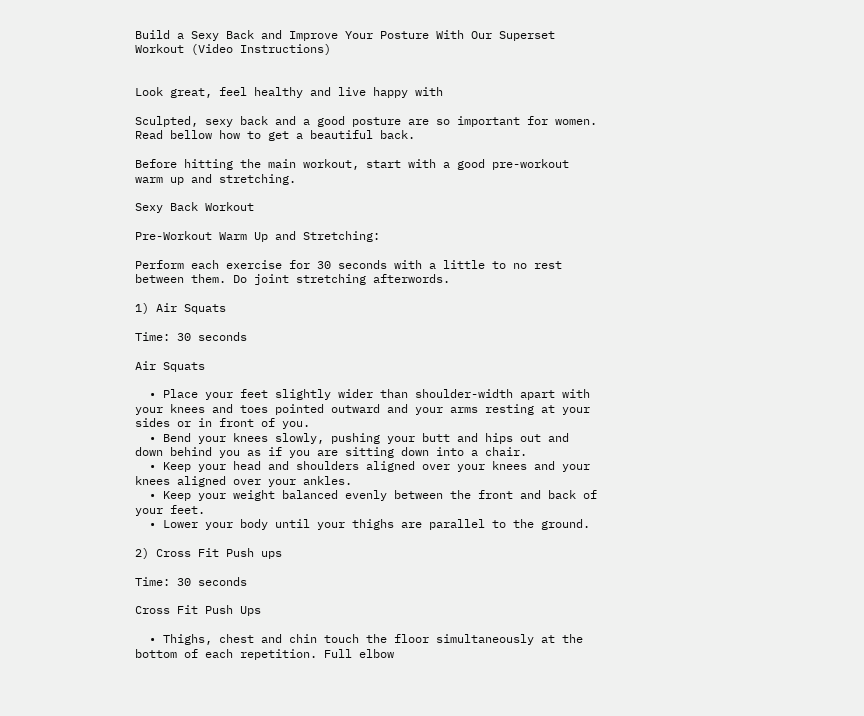Build a Sexy Back and Improve Your Posture With Our Superset Workout (Video Instructions)


Look great, feel healthy and live happy with

Sculpted, sexy back and a good posture are so important for women. Read bellow how to get a beautiful back.

Before hitting the main workout, start with a good pre-workout warm up and stretching.

Sexy Back Workout

Pre-Workout Warm Up and Stretching:

Perform each exercise for 30 seconds with a little to no rest between them. Do joint stretching afterwords.

1) Air Squats

Time: 30 seconds

Air Squats

  • Place your feet slightly wider than shoulder-width apart with your knees and toes pointed outward and your arms resting at your sides or in front of you.
  • Bend your knees slowly, pushing your butt and hips out and down behind you as if you are sitting down into a chair.
  • Keep your head and shoulders aligned over your knees and your knees aligned over your ankles.
  • Keep your weight balanced evenly between the front and back of your feet.
  • Lower your body until your thighs are parallel to the ground.

2) Cross Fit Push ups

Time: 30 seconds

Cross Fit Push Ups

  • Thighs, chest and chin touch the floor simultaneously at the bottom of each repetition. Full elbow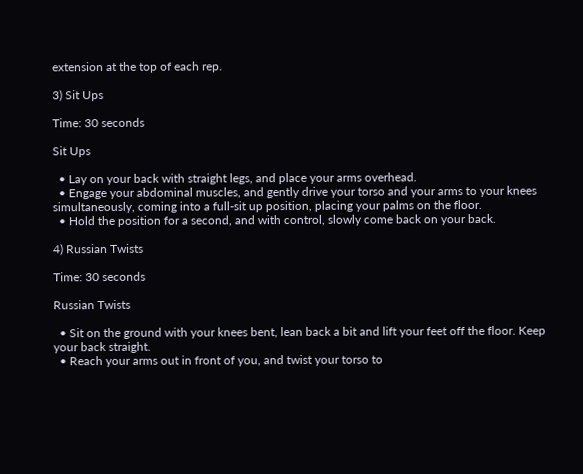extension at the top of each rep.

3) Sit Ups

Time: 30 seconds

Sit Ups

  • Lay on your back with straight legs, and place your arms overhead.
  • Engage your abdominal muscles, and gently drive your torso and your arms to your knees simultaneously, coming into a full-sit up position, placing your palms on the floor.
  • Hold the position for a second, and with control, slowly come back on your back.

4) Russian Twists

Time: 30 seconds

Russian Twists

  • Sit on the ground with your knees bent, lean back a bit and lift your feet off the floor. Keep your back straight.
  • Reach your arms out in front of you, and twist your torso to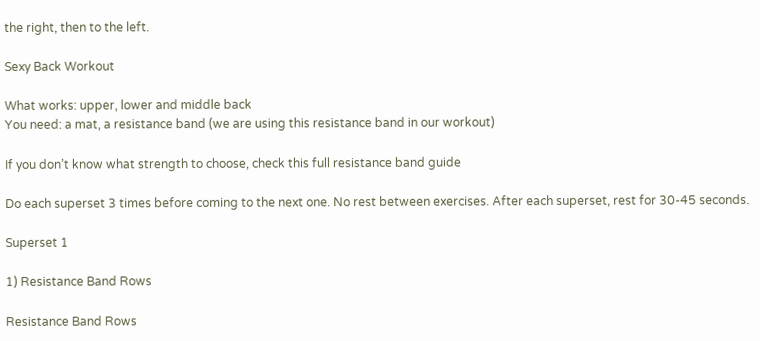the right, then to the left.

Sexy Back Workout

What works: upper, lower and middle back
You need: a mat, a resistance band (we are using this resistance band in our workout)

If you don’t know what strength to choose, check this full resistance band guide

Do each superset 3 times before coming to the next one. No rest between exercises. After each superset, rest for 30-45 seconds.

Superset 1

1) Resistance Band Rows

Resistance Band Rows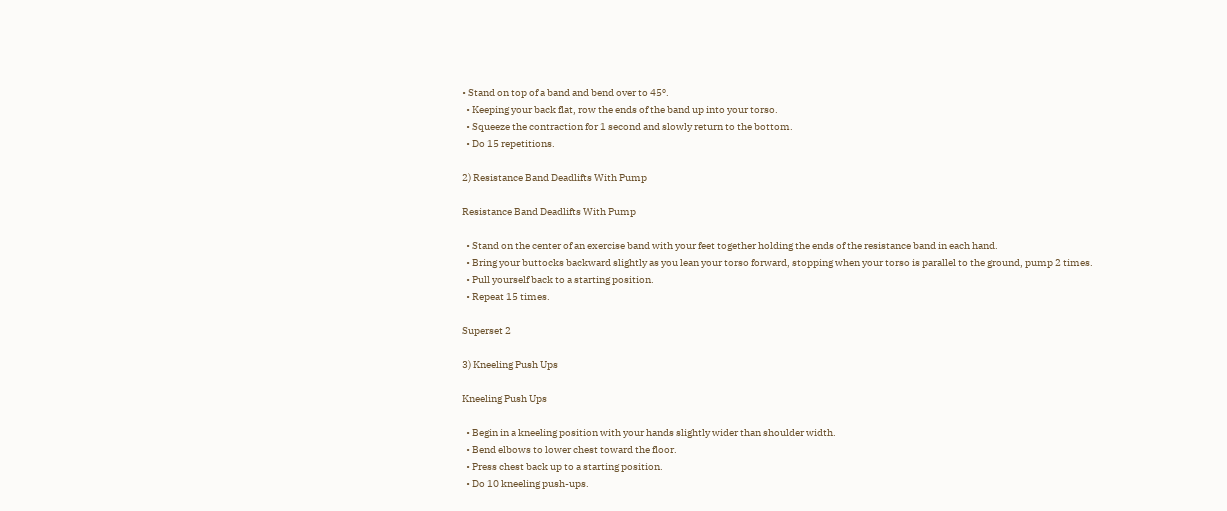• Stand on top of a band and bend over to 45º.
  • Keeping your back flat, row the ends of the band up into your torso.
  • Squeeze the contraction for 1 second and slowly return to the bottom.
  • Do 15 repetitions.

2) Resistance Band Deadlifts With Pump

Resistance Band Deadlifts With Pump

  • Stand on the center of an exercise band with your feet together holding the ends of the resistance band in each hand.
  • Bring your buttocks backward slightly as you lean your torso forward, stopping when your torso is parallel to the ground, pump 2 times.
  • Pull yourself back to a starting position.
  • Repeat 15 times.

Superset 2

3) Kneeling Push Ups

Kneeling Push Ups

  • Begin in a kneeling position with your hands slightly wider than shoulder width.
  • Bend elbows to lower chest toward the floor.
  • Press chest back up to a starting position.
  • Do 10 kneeling push-ups.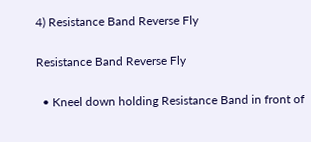4) Resistance Band Reverse Fly

Resistance Band Reverse Fly

  • Kneel down holding Resistance Band in front of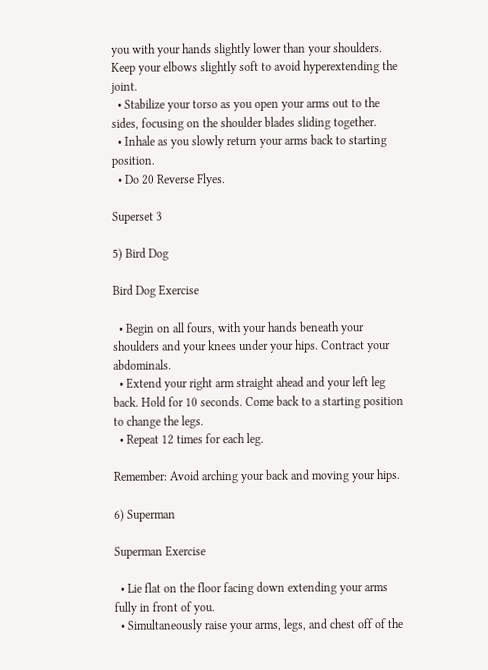you with your hands slightly lower than your shoulders. Keep your elbows slightly soft to avoid hyperextending the joint.
  • Stabilize your torso as you open your arms out to the sides, focusing on the shoulder blades sliding together.
  • Inhale as you slowly return your arms back to starting position.
  • Do 20 Reverse Flyes.

Superset 3

5) Bird Dog

Bird Dog Exercise

  • Begin on all fours, with your hands beneath your shoulders and your knees under your hips. Contract your abdominals.
  • Extend your right arm straight ahead and your left leg back. Hold for 10 seconds. Come back to a starting position to change the legs.
  • Repeat 12 times for each leg.

Remember: Avoid arching your back and moving your hips.

6) Superman

Superman Exercise

  • Lie flat on the floor facing down extending your arms fully in front of you.
  • Simultaneously raise your arms, legs, and chest off of the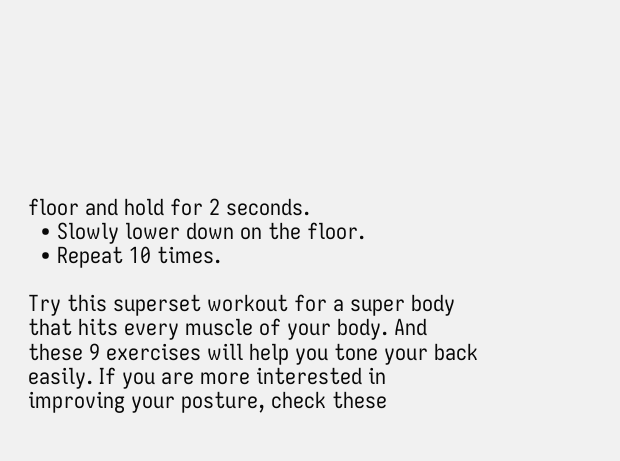floor and hold for 2 seconds.
  • Slowly lower down on the floor.
  • Repeat 10 times.

Try this superset workout for a super body that hits every muscle of your body. And these 9 exercises will help you tone your back easily. If you are more interested in improving your posture, check these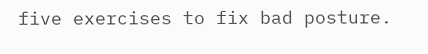five exercises to fix bad posture.